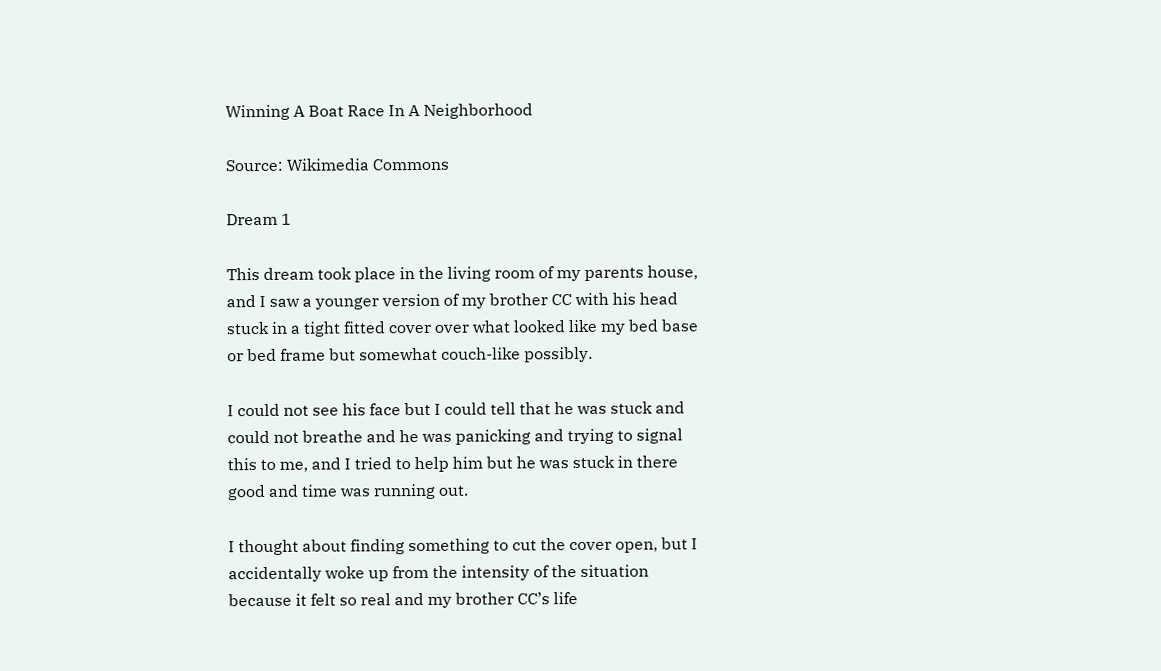Winning A Boat Race In A Neighborhood

Source: Wikimedia Commons

Dream 1

This dream took place in the living room of my parents house, and I saw a younger version of my brother CC with his head stuck in a tight fitted cover over what looked like my bed base or bed frame but somewhat couch-like possibly.

I could not see his face but I could tell that he was stuck and could not breathe and he was panicking and trying to signal this to me, and I tried to help him but he was stuck in there good and time was running out.

I thought about finding something to cut the cover open, but I accidentally woke up from the intensity of the situation because it felt so real and my brother CC’s life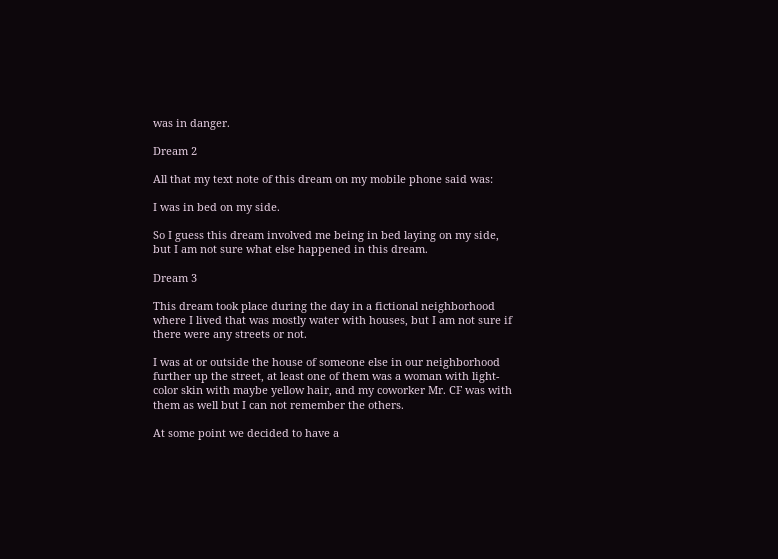was in danger.

Dream 2

All that my text note of this dream on my mobile phone said was:

I was in bed on my side.

So I guess this dream involved me being in bed laying on my side, but I am not sure what else happened in this dream.

Dream 3

This dream took place during the day in a fictional neighborhood where I lived that was mostly water with houses, but I am not sure if there were any streets or not.

I was at or outside the house of someone else in our neighborhood further up the street, at least one of them was a woman with light-color skin with maybe yellow hair, and my coworker Mr. CF was with them as well but I can not remember the others.

At some point we decided to have a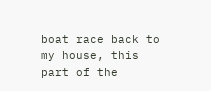boat race back to my house, this part of the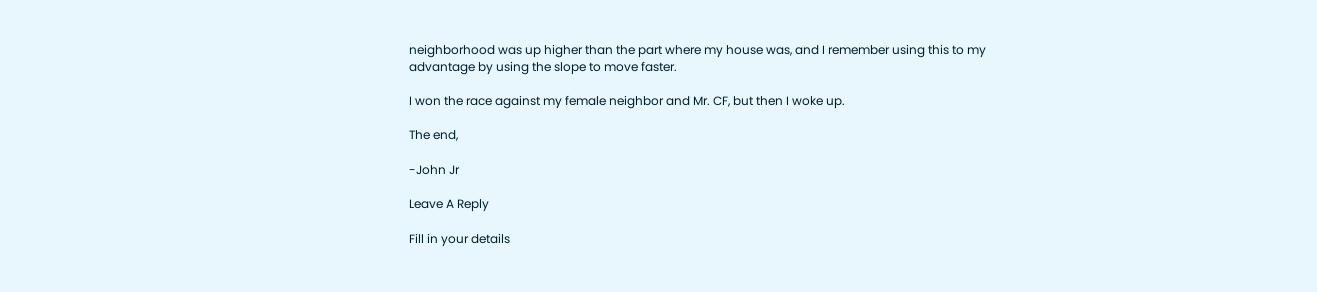neighborhood was up higher than the part where my house was, and I remember using this to my advantage by using the slope to move faster.

I won the race against my female neighbor and Mr. CF, but then I woke up.

The end,

-John Jr

Leave A Reply

Fill in your details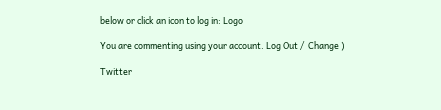below or click an icon to log in: Logo

You are commenting using your account. Log Out /  Change )

Twitter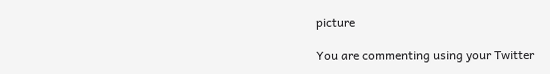picture

You are commenting using your Twitter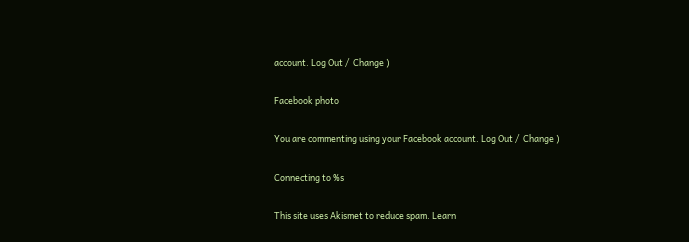account. Log Out /  Change )

Facebook photo

You are commenting using your Facebook account. Log Out /  Change )

Connecting to %s

This site uses Akismet to reduce spam. Learn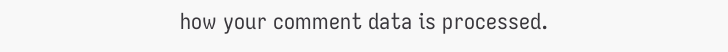how your comment data is processed.